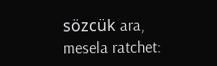sözcük ara, mesela ratchet: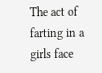The act of farting in a girls face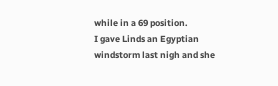while in a 69 position.
I gave Linds an Egyptian windstorm last nigh and she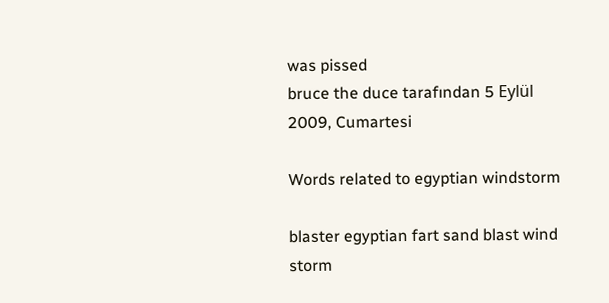was pissed
bruce the duce tarafından 5 Eylül 2009, Cumartesi

Words related to egyptian windstorm

blaster egyptian fart sand blast wind storm